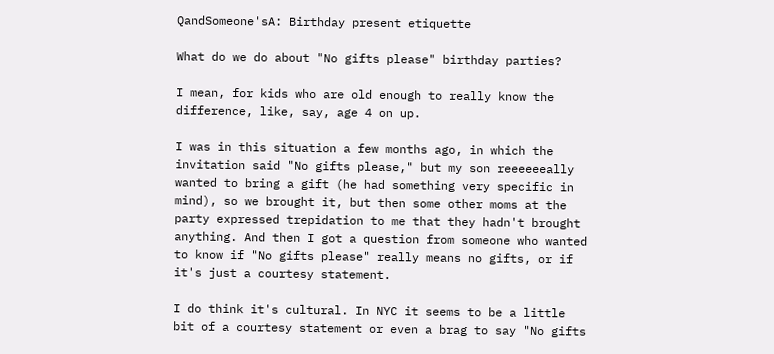QandSomeone'sA: Birthday present etiquette

What do we do about "No gifts please" birthday parties?

I mean, for kids who are old enough to really know the difference, like, say, age 4 on up.

I was in this situation a few months ago, in which the invitation said "No gifts please," but my son reeeeeeally wanted to bring a gift (he had something very specific in mind), so we brought it, but then some other moms at the party expressed trepidation to me that they hadn't brought anything. And then I got a question from someone who wanted to know if "No gifts please" really means no gifts, or if it's just a courtesy statement.

I do think it's cultural. In NYC it seems to be a little bit of a courtesy statement or even a brag to say "No gifts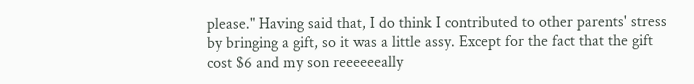please." Having said that, I do think I contributed to other parents' stress by bringing a gift, so it was a little assy. Except for the fact that the gift cost $6 and my son reeeeeeally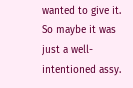wanted to give it. So maybe it was just a well-intentioned assy.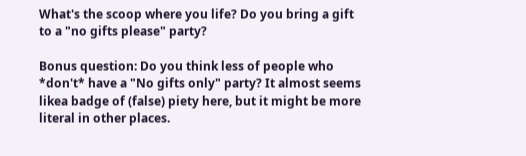What's the scoop where you life? Do you bring a gift to a "no gifts please" party?

Bonus question: Do you think less of people who *don't* have a "No gifts only" party? It almost seems likea badge of (false) piety here, but it might be more literal in other places.